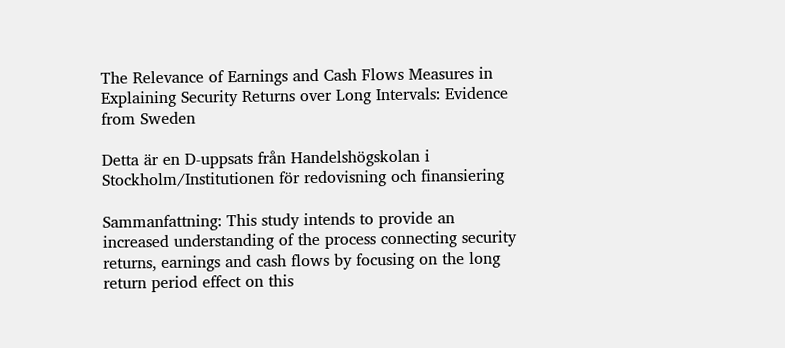The Relevance of Earnings and Cash Flows Measures in Explaining Security Returns over Long Intervals: Evidence from Sweden

Detta är en D-uppsats från Handelshögskolan i Stockholm/Institutionen för redovisning och finansiering

Sammanfattning: This study intends to provide an increased understanding of the process connecting security returns, earnings and cash flows by focusing on the long return period effect on this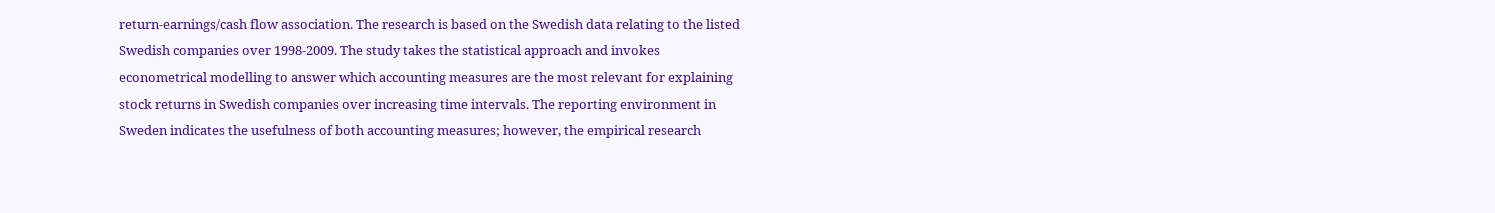return-earnings/cash flow association. The research is based on the Swedish data relating to the listed Swedish companies over 1998-2009. The study takes the statistical approach and invokes econometrical modelling to answer which accounting measures are the most relevant for explaining stock returns in Swedish companies over increasing time intervals. The reporting environment in Sweden indicates the usefulness of both accounting measures; however, the empirical research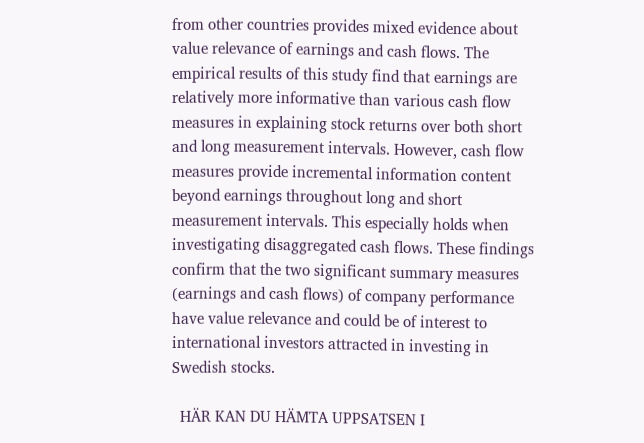from other countries provides mixed evidence about value relevance of earnings and cash flows. The empirical results of this study find that earnings are relatively more informative than various cash flow measures in explaining stock returns over both short and long measurement intervals. However, cash flow measures provide incremental information content beyond earnings throughout long and short measurement intervals. This especially holds when investigating disaggregated cash flows. These findings confirm that the two significant summary measures (earnings and cash flows) of company performance have value relevance and could be of interest to international investors attracted in investing in Swedish stocks.

  HÄR KAN DU HÄMTA UPPSATSEN I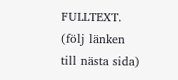FULLTEXT. (följ länken till nästa sida)